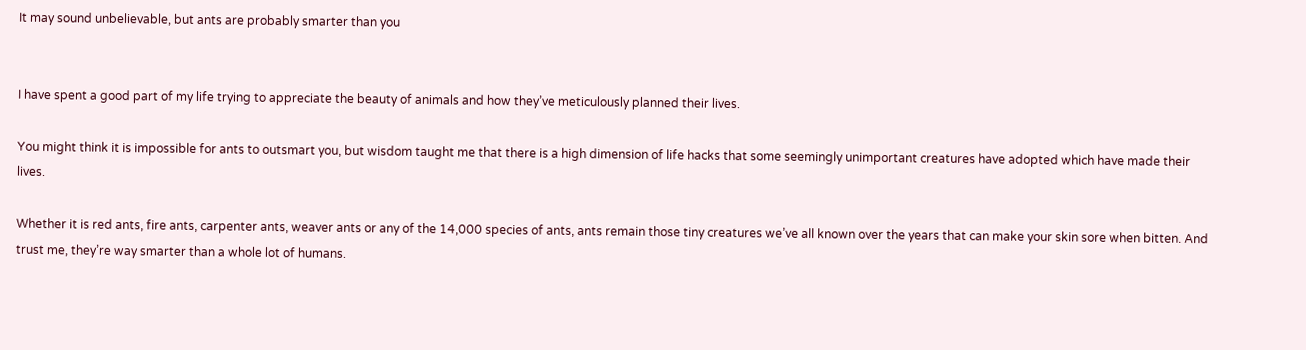It may sound unbelievable, but ants are probably smarter than you


I have spent a good part of my life trying to appreciate the beauty of animals and how they’ve meticulously planned their lives.

You might think it is impossible for ants to outsmart you, but wisdom taught me that there is a high dimension of life hacks that some seemingly unimportant creatures have adopted which have made their lives.

Whether it is red ants, fire ants, carpenter ants, weaver ants or any of the 14,000 species of ants, ants remain those tiny creatures we’ve all known over the years that can make your skin sore when bitten. And trust me, they’re way smarter than a whole lot of humans.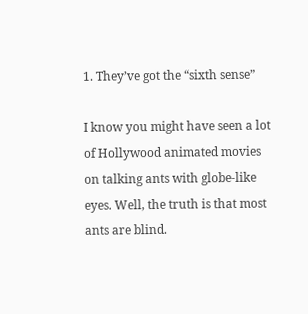1. They’ve got the “sixth sense”

I know you might have seen a lot of Hollywood animated movies on talking ants with globe-like eyes. Well, the truth is that most ants are blind.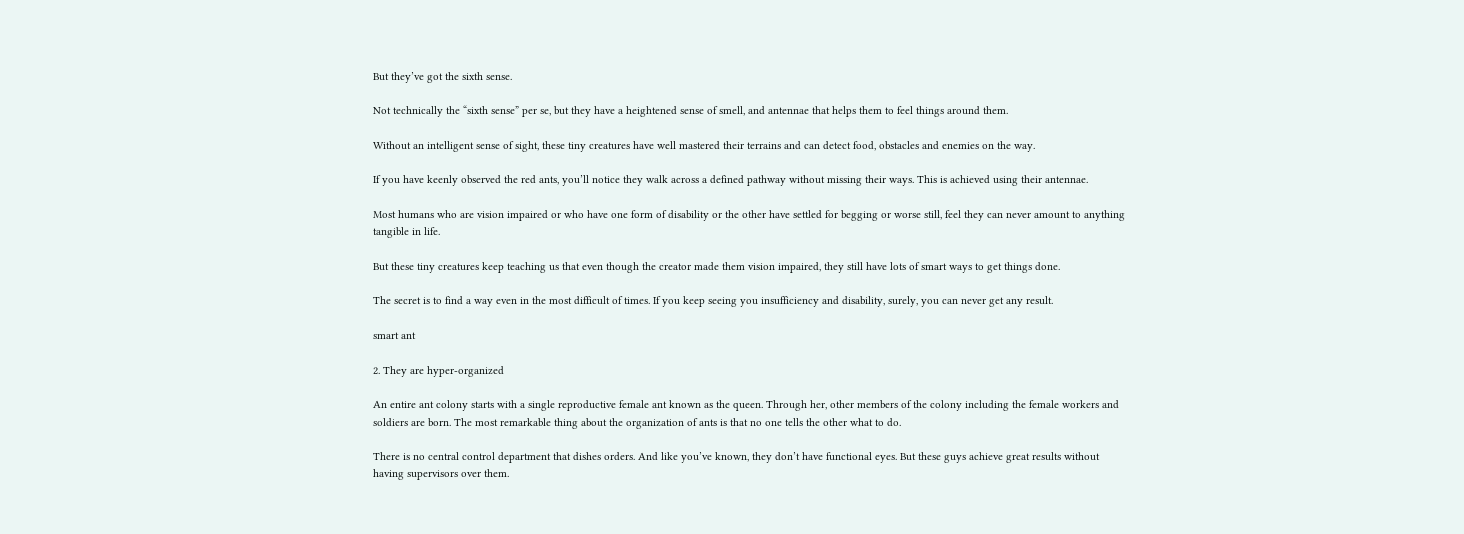But they’ve got the sixth sense.

Not technically the “sixth sense” per se, but they have a heightened sense of smell, and antennae that helps them to feel things around them.

Without an intelligent sense of sight, these tiny creatures have well mastered their terrains and can detect food, obstacles and enemies on the way.

If you have keenly observed the red ants, you’ll notice they walk across a defined pathway without missing their ways. This is achieved using their antennae.

Most humans who are vision impaired or who have one form of disability or the other have settled for begging or worse still, feel they can never amount to anything tangible in life.

But these tiny creatures keep teaching us that even though the creator made them vision impaired, they still have lots of smart ways to get things done.

The secret is to find a way even in the most difficult of times. If you keep seeing you insufficiency and disability, surely, you can never get any result.

smart ant

2. They are hyper-organized

An entire ant colony starts with a single reproductive female ant known as the queen. Through her, other members of the colony including the female workers and soldiers are born. The most remarkable thing about the organization of ants is that no one tells the other what to do.

There is no central control department that dishes orders. And like you’ve known, they don’t have functional eyes. But these guys achieve great results without having supervisors over them.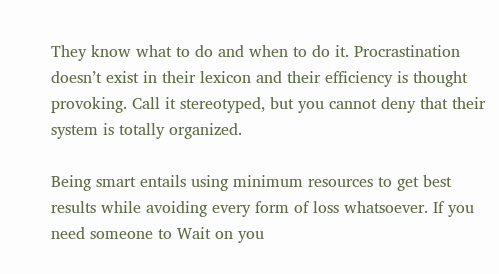They know what to do and when to do it. Procrastination doesn’t exist in their lexicon and their efficiency is thought provoking. Call it stereotyped, but you cannot deny that their system is totally organized.

Being smart entails using minimum resources to get best results while avoiding every form of loss whatsoever. If you need someone to Wait on you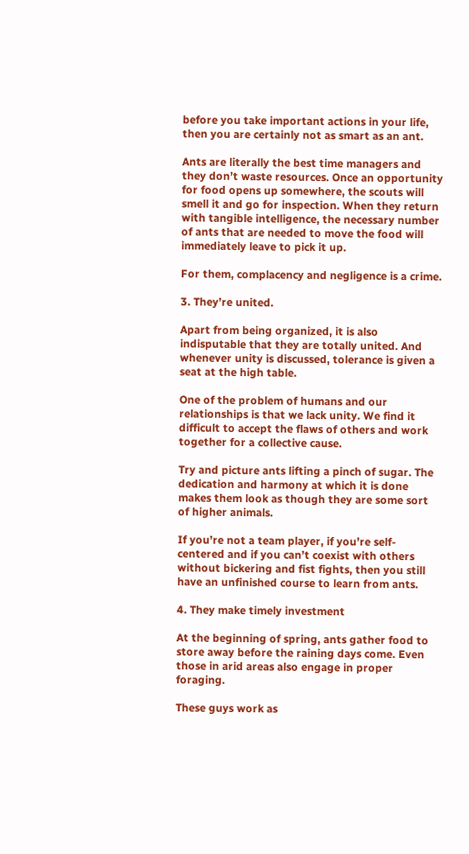before you take important actions in your life, then you are certainly not as smart as an ant.

Ants are literally the best time managers and they don’t waste resources. Once an opportunity for food opens up somewhere, the scouts will smell it and go for inspection. When they return with tangible intelligence, the necessary number of ants that are needed to move the food will immediately leave to pick it up.

For them, complacency and negligence is a crime.

3. They’re united.

Apart from being organized, it is also indisputable that they are totally united. And whenever unity is discussed, tolerance is given a seat at the high table.

One of the problem of humans and our relationships is that we lack unity. We find it difficult to accept the flaws of others and work together for a collective cause.

Try and picture ants lifting a pinch of sugar. The dedication and harmony at which it is done makes them look as though they are some sort of higher animals.

If you’re not a team player, if you’re self-centered and if you can’t coexist with others without bickering and fist fights, then you still have an unfinished course to learn from ants.

4. They make timely investment

At the beginning of spring, ants gather food to store away before the raining days come. Even those in arid areas also engage in proper foraging.

These guys work as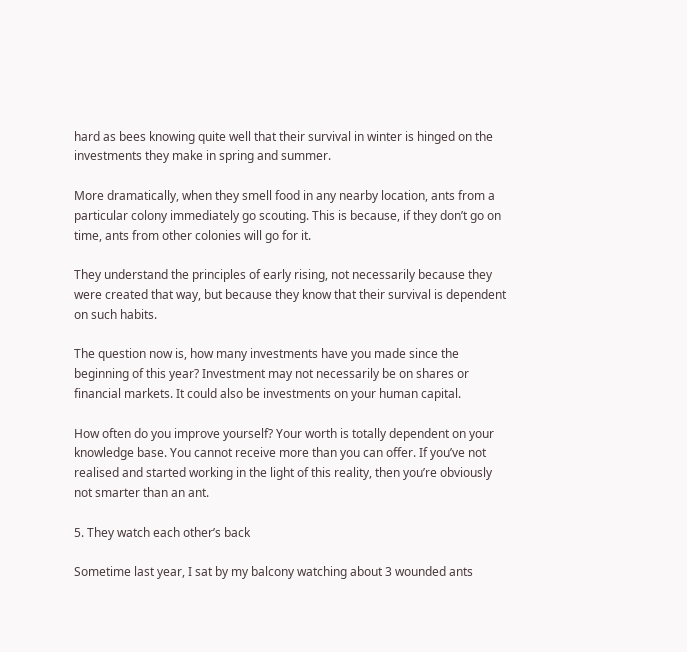hard as bees knowing quite well that their survival in winter is hinged on the investments they make in spring and summer.

More dramatically, when they smell food in any nearby location, ants from a particular colony immediately go scouting. This is because, if they don’t go on time, ants from other colonies will go for it.

They understand the principles of early rising, not necessarily because they were created that way, but because they know that their survival is dependent on such habits.

The question now is, how many investments have you made since the beginning of this year? Investment may not necessarily be on shares or financial markets. It could also be investments on your human capital.

How often do you improve yourself? Your worth is totally dependent on your knowledge base. You cannot receive more than you can offer. If you’ve not realised and started working in the light of this reality, then you’re obviously not smarter than an ant.

5. They watch each other’s back

Sometime last year, I sat by my balcony watching about 3 wounded ants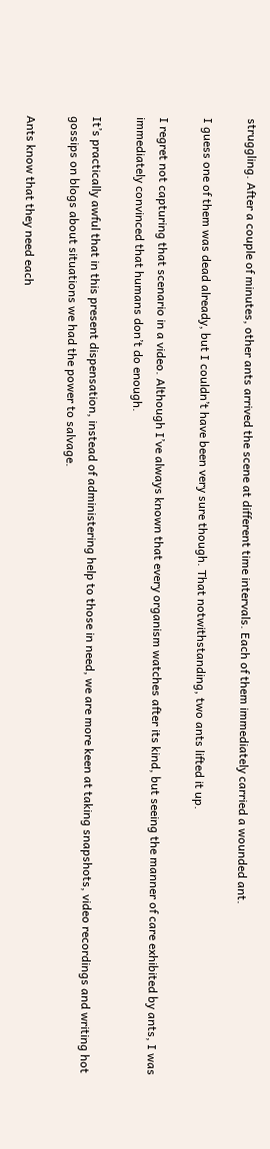struggling. After a couple of minutes, other ants arrived the scene at different time intervals. Each of them immediately carried a wounded ant.

I guess one of them was dead already, but I couldn’t have been very sure though. That notwithstanding, two ants lifted it up.

I regret not capturing that scenario in a video. Although I’ve always known that every organism watches after its kind, but seeing the manner of care exhibited by ants, I was immediately convinced that humans don’t do enough.

It’s practically awful that in this present dispensation, instead of administering help to those in need, we are more keen at taking snapshots, video recordings and writing hot gossips on blogs about situations we had the power to salvage.

Ants know that they need each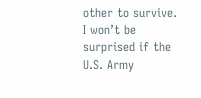other to survive. I won’t be surprised if the U.S. Army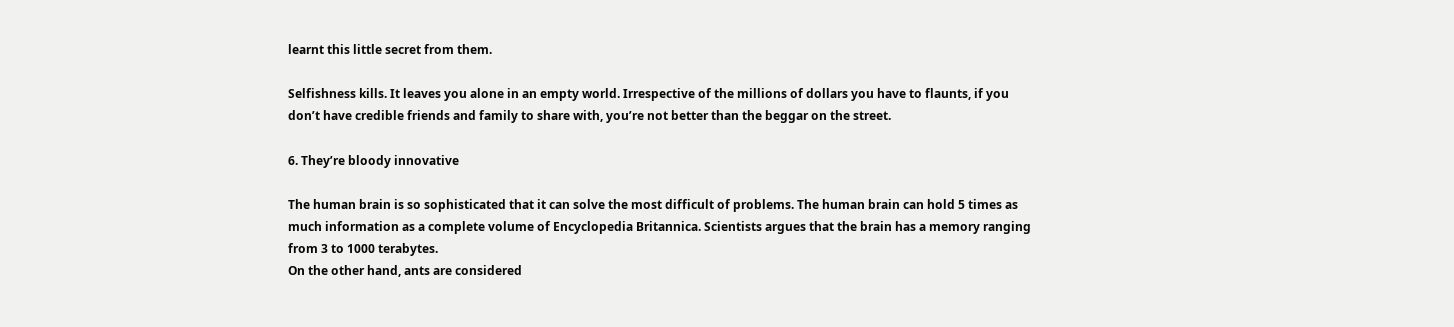learnt this little secret from them.

Selfishness kills. It leaves you alone in an empty world. Irrespective of the millions of dollars you have to flaunts, if you don’t have credible friends and family to share with, you’re not better than the beggar on the street.

6. They’re bloody innovative

The human brain is so sophisticated that it can solve the most difficult of problems. The human brain can hold 5 times as much information as a complete volume of Encyclopedia Britannica. Scientists argues that the brain has a memory ranging from 3 to 1000 terabytes.
On the other hand, ants are considered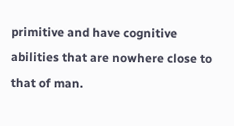primitive and have cognitive abilities that are nowhere close to that of man.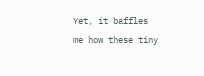Yet, it baffles me how these tiny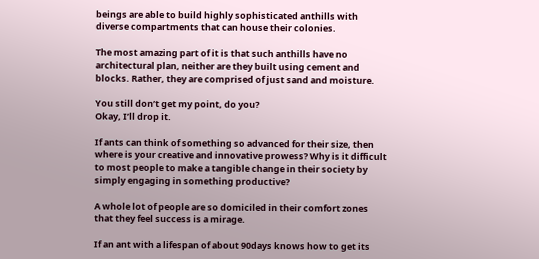beings are able to build highly sophisticated anthills with diverse compartments that can house their colonies.

The most amazing part of it is that such anthills have no architectural plan, neither are they built using cement and blocks. Rather, they are comprised of just sand and moisture.

You still don’t get my point, do you?
Okay, I’ll drop it.

If ants can think of something so advanced for their size, then where is your creative and innovative prowess? Why is it difficult to most people to make a tangible change in their society by simply engaging in something productive?

A whole lot of people are so domiciled in their comfort zones that they feel success is a mirage.

If an ant with a lifespan of about 90days knows how to get its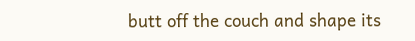butt off the couch and shape its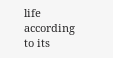life according to its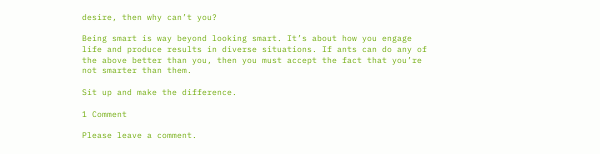desire, then why can’t you?

Being smart is way beyond looking smart. It’s about how you engage life and produce results in diverse situations. If ants can do any of the above better than you, then you must accept the fact that you’re not smarter than them.

Sit up and make the difference.

1 Comment

Please leave a comment.